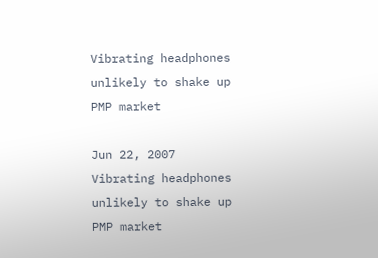Vibrating headphones unlikely to shake up PMP market

Jun 22, 2007
Vibrating headphones unlikely to shake up PMP market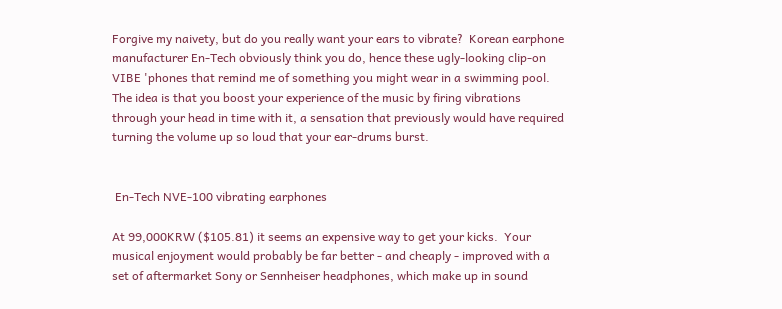Forgive my naivety, but do you really want your ears to vibrate?  Korean earphone manufacturer En-Tech obviously think you do, hence these ugly-looking clip-on VIBE 'phones that remind me of something you might wear in a swimming pool.  The idea is that you boost your experience of the music by firing vibrations through your head in time with it, a sensation that previously would have required turning the volume up so loud that your ear-drums burst.


 En-Tech NVE-100 vibrating earphones

At 99,000KRW ($105.81) it seems an expensive way to get your kicks.  Your musical enjoyment would probably be far better - and cheaply - improved with a set of aftermarket Sony or Sennheiser headphones, which make up in sound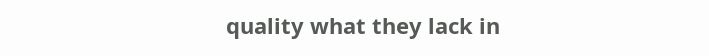quality what they lack in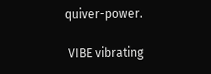quiver-power.

 VIBE vibrating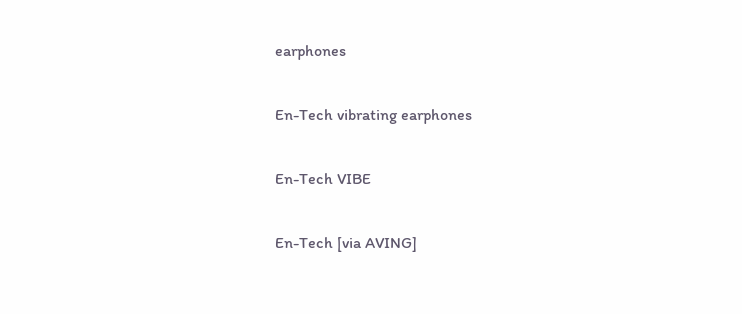earphones

En-Tech vibrating earphones

En-Tech VIBE

En-Tech [via AVING]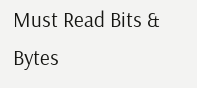Must Read Bits & Bytes